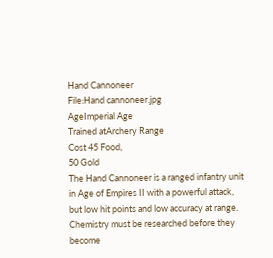Hand Cannoneer
File:Hand cannoneer.jpg
AgeImperial Age
Trained atArchery Range
Cost 45 Food,
50 Gold
The Hand Cannoneer is a ranged infantry unit in Age of Empires II with a powerful attack, but low hit points and low accuracy at range. Chemistry must be researched before they become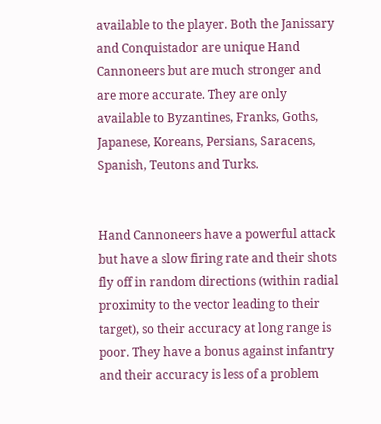available to the player. Both the Janissary and Conquistador are unique Hand Cannoneers but are much stronger and are more accurate. They are only available to Byzantines, Franks, Goths, Japanese, Koreans, Persians, Saracens, Spanish, Teutons and Turks.


Hand Cannoneers have a powerful attack but have a slow firing rate and their shots fly off in random directions (within radial proximity to the vector leading to their target), so their accuracy at long range is poor. They have a bonus against infantry and their accuracy is less of a problem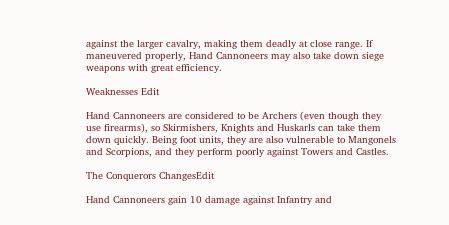against the larger cavalry, making them deadly at close range. If maneuvered properly, Hand Cannoneers may also take down siege weapons with great efficiency.

Weaknesses Edit

Hand Cannoneers are considered to be Archers (even though they use firearms), so Skirmishers, Knights and Huskarls can take them down quickly. Being foot units, they are also vulnerable to Mangonels and Scorpions, and they perform poorly against Towers and Castles.

The Conquerors ChangesEdit

Hand Cannoneers gain 10 damage against Infantry and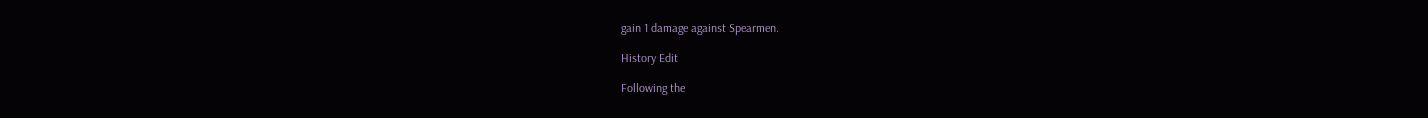gain 1 damage against Spearmen.

History Edit

Following the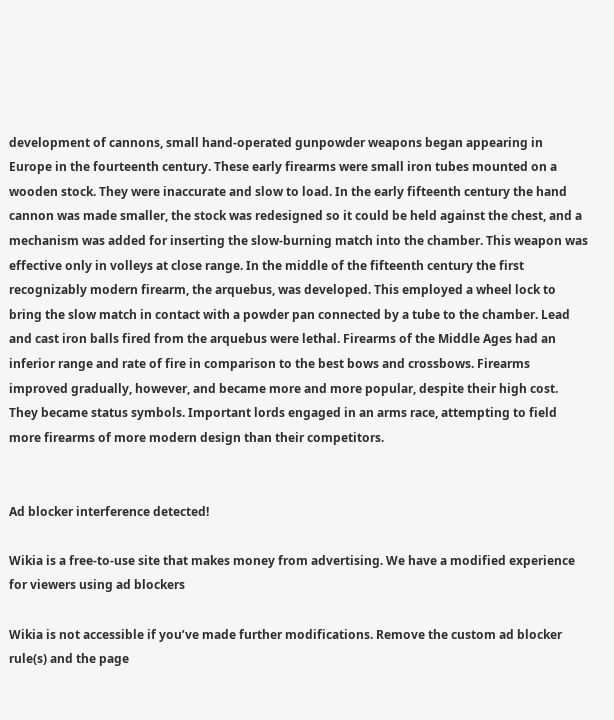development of cannons, small hand-operated gunpowder weapons began appearing in Europe in the fourteenth century. These early firearms were small iron tubes mounted on a wooden stock. They were inaccurate and slow to load. In the early fifteenth century the hand cannon was made smaller, the stock was redesigned so it could be held against the chest, and a mechanism was added for inserting the slow-burning match into the chamber. This weapon was effective only in volleys at close range. In the middle of the fifteenth century the first recognizably modern firearm, the arquebus, was developed. This employed a wheel lock to bring the slow match in contact with a powder pan connected by a tube to the chamber. Lead and cast iron balls fired from the arquebus were lethal. Firearms of the Middle Ages had an inferior range and rate of fire in comparison to the best bows and crossbows. Firearms improved gradually, however, and became more and more popular, despite their high cost. They became status symbols. Important lords engaged in an arms race, attempting to field more firearms of more modern design than their competitors.


Ad blocker interference detected!

Wikia is a free-to-use site that makes money from advertising. We have a modified experience for viewers using ad blockers

Wikia is not accessible if you’ve made further modifications. Remove the custom ad blocker rule(s) and the page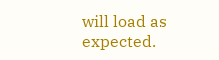will load as expected.